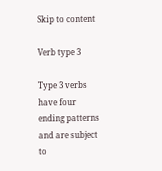Skip to content

Verb type 3

Type 3 verbs have four ending patterns and are subject to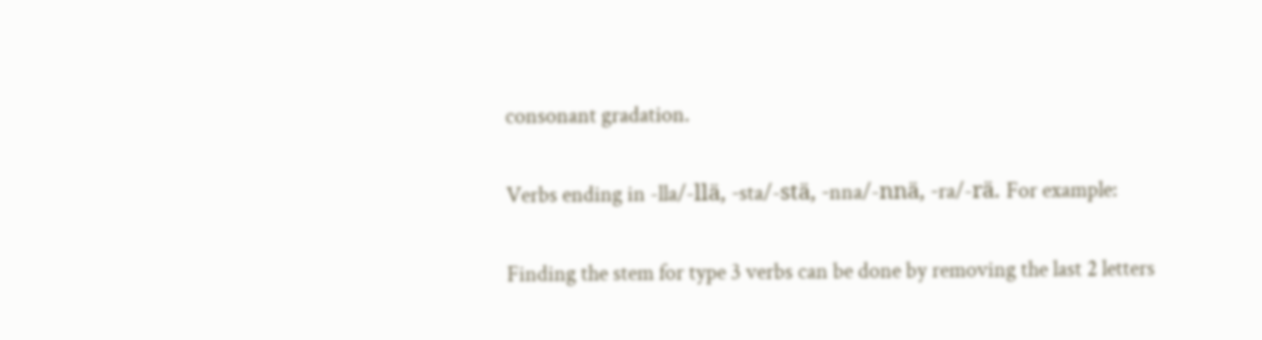consonant gradation.


Verbs ending in -lla/-llä, -sta/-stä, -nna/-nnä, -ra/-rä. For example:


Finding the stem for type 3 verbs can be done by removing the last 2 letters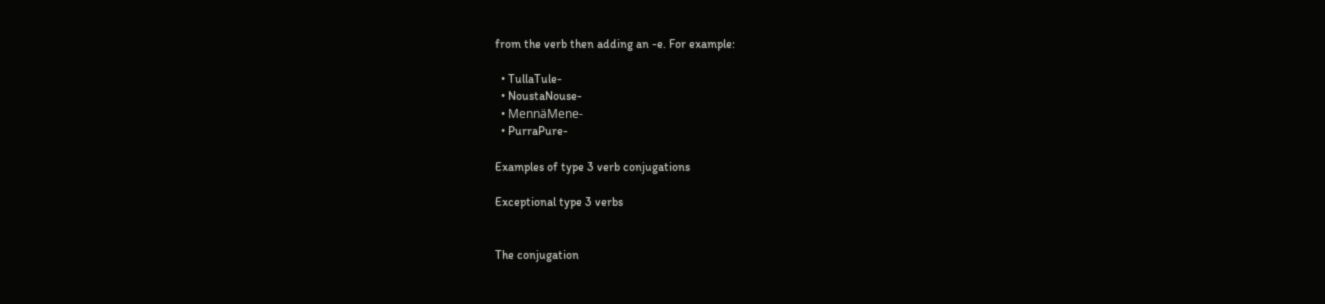from the verb then adding an -e. For example:

  • TullaTule-
  • NoustaNouse-
  • MennäMene-
  • PurraPure-

Examples of type 3 verb conjugations

Exceptional type 3 verbs


The conjugation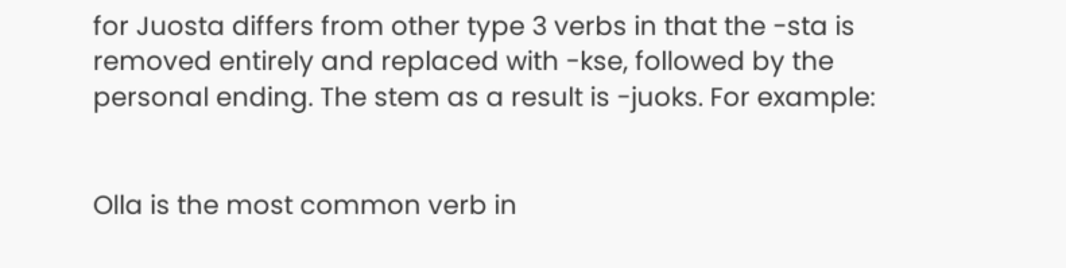for Juosta differs from other type 3 verbs in that the -sta is removed entirely and replaced with -kse, followed by the personal ending. The stem as a result is -juoks. For example:


Olla is the most common verb in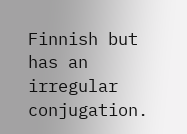Finnish but has an irregular conjugation.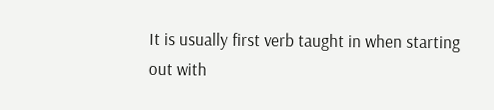It is usually first verb taught in when starting out with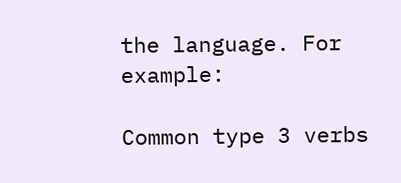the language. For example:

Common type 3 verbs